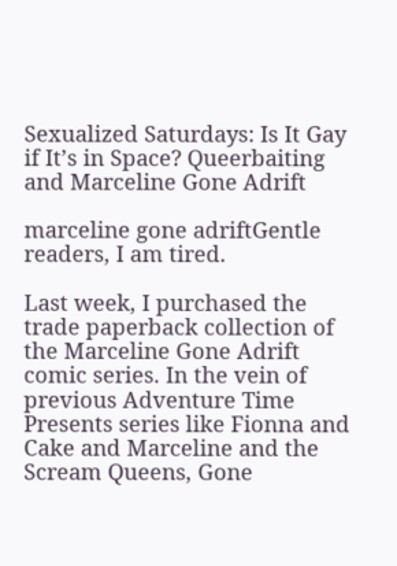Sexualized Saturdays: Is It Gay if It’s in Space? Queerbaiting and Marceline Gone Adrift

marceline gone adriftGentle readers, I am tired.

Last week, I purchased the trade paperback collection of the Marceline Gone Adrift comic series. In the vein of previous Adventure Time Presents series like Fionna and Cake and Marceline and the Scream Queens, Gone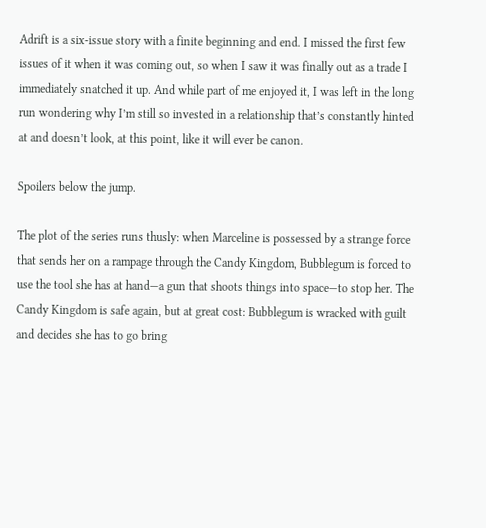Adrift is a six-issue story with a finite beginning and end. I missed the first few issues of it when it was coming out, so when I saw it was finally out as a trade I immediately snatched it up. And while part of me enjoyed it, I was left in the long run wondering why I’m still so invested in a relationship that’s constantly hinted at and doesn’t look, at this point, like it will ever be canon.

Spoilers below the jump.

The plot of the series runs thusly: when Marceline is possessed by a strange force that sends her on a rampage through the Candy Kingdom, Bubblegum is forced to use the tool she has at hand—a gun that shoots things into space—to stop her. The Candy Kingdom is safe again, but at great cost: Bubblegum is wracked with guilt and decides she has to go bring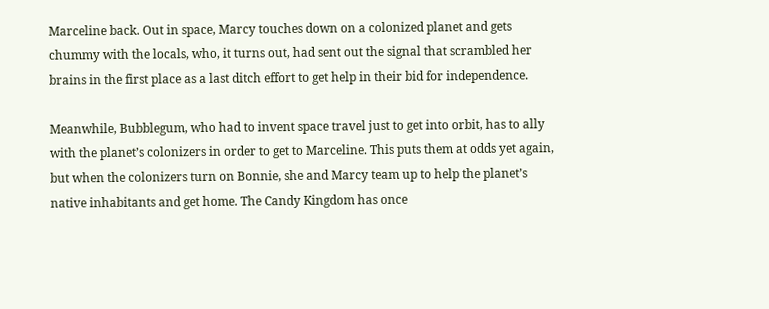Marceline back. Out in space, Marcy touches down on a colonized planet and gets chummy with the locals, who, it turns out, had sent out the signal that scrambled her brains in the first place as a last ditch effort to get help in their bid for independence.

Meanwhile, Bubblegum, who had to invent space travel just to get into orbit, has to ally with the planet’s colonizers in order to get to Marceline. This puts them at odds yet again, but when the colonizers turn on Bonnie, she and Marcy team up to help the planet’s native inhabitants and get home. The Candy Kingdom has once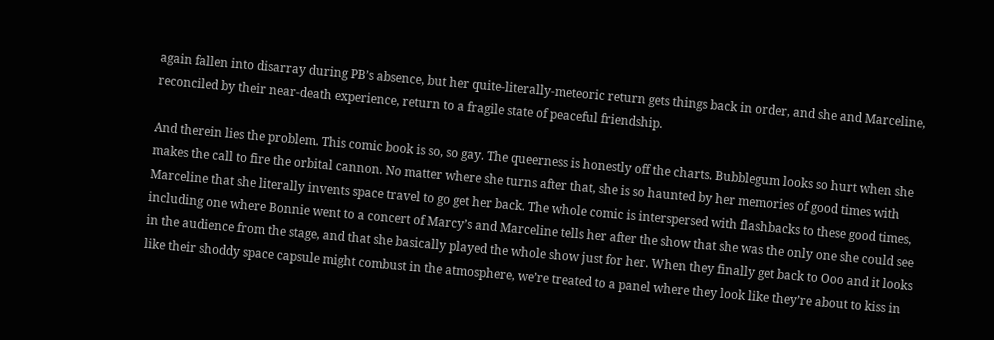again fallen into disarray during PB’s absence, but her quite-literally-meteoric return gets things back in order, and she and Marceline, reconciled by their near-death experience, return to a fragile state of peaceful friendship.

And therein lies the problem. This comic book is so, so gay. The queerness is honestly off the charts. Bubblegum looks so hurt when she makes the call to fire the orbital cannon. No matter where she turns after that, she is so haunted by her memories of good times with Marceline that she literally invents space travel to go get her back. The whole comic is interspersed with flashbacks to these good times, including one where Bonnie went to a concert of Marcy’s and Marceline tells her after the show that she was the only one she could see in the audience from the stage, and that she basically played the whole show just for her. When they finally get back to Ooo and it looks like their shoddy space capsule might combust in the atmosphere, we’re treated to a panel where they look like they’re about to kiss in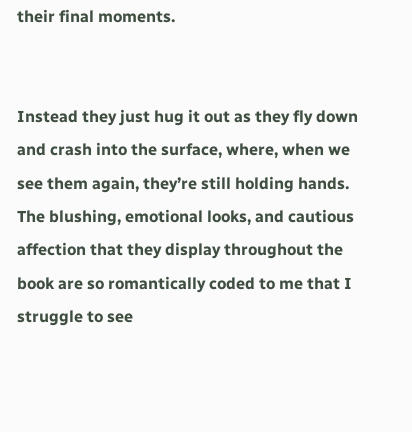their final moments.


Instead they just hug it out as they fly down and crash into the surface, where, when we see them again, they’re still holding hands. The blushing, emotional looks, and cautious affection that they display throughout the book are so romantically coded to me that I struggle to see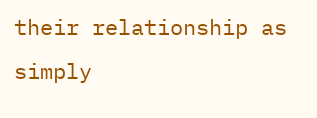their relationship as simply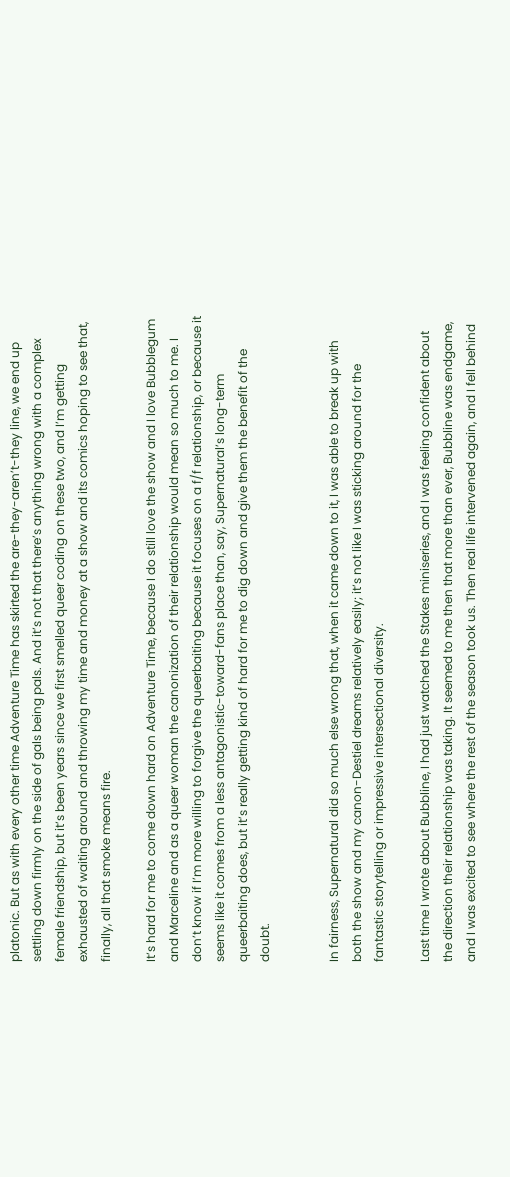platonic. But as with every other time Adventure Time has skirted the are-they-aren’t-they line, we end up settling down firmly on the side of gals being pals. And it’s not that there’s anything wrong with a complex female friendship, but it’s been years since we first smelled queer coding on these two, and I’m getting exhausted of waiting around and throwing my time and money at a show and its comics hoping to see that, finally, all that smoke means fire.

It’s hard for me to come down hard on Adventure Time, because I do still love the show and I love Bubblegum and Marceline and as a queer woman the canonization of their relationship would mean so much to me. I don’t know if I’m more willing to forgive the queerbaiting because it focuses on a f/f relationship, or because it seems like it comes from a less antagonistic-toward-fans place than, say, Supernatural’s long-term queerbaiting does, but it’s really getting kind of hard for me to dig down and give them the benefit of the doubt.


In fairness, Supernatural did so much else wrong that, when it came down to it, I was able to break up with both the show and my canon-Destiel dreams relatively easily; it’s not like I was sticking around for the fantastic storytelling or impressive intersectional diversity.

Last time I wrote about Bubbline, I had just watched the Stakes miniseries, and I was feeling confident about the direction their relationship was taking. It seemed to me then that more than ever, Bubbline was endgame, and I was excited to see where the rest of the season took us. Then real life intervened again, and I fell behind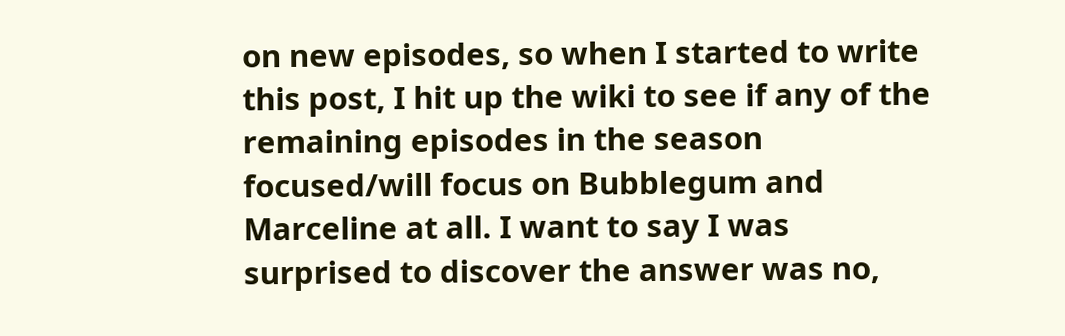on new episodes, so when I started to write this post, I hit up the wiki to see if any of the remaining episodes in the season focused/will focus on Bubblegum and Marceline at all. I want to say I was surprised to discover the answer was no,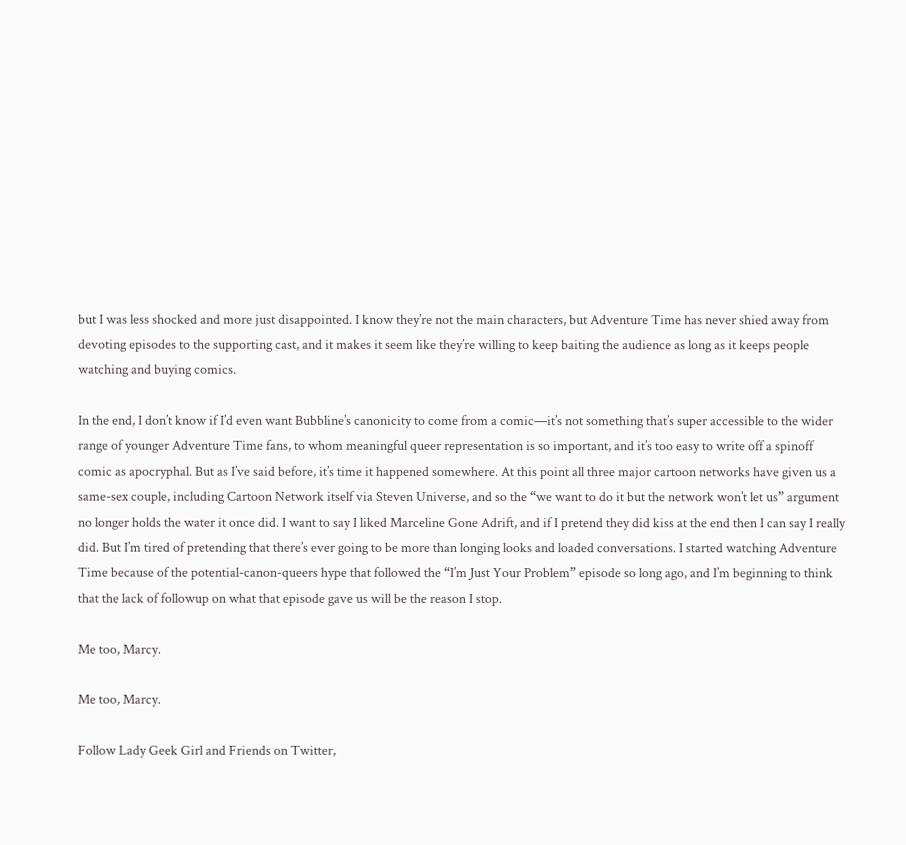but I was less shocked and more just disappointed. I know they’re not the main characters, but Adventure Time has never shied away from devoting episodes to the supporting cast, and it makes it seem like they’re willing to keep baiting the audience as long as it keeps people watching and buying comics.

In the end, I don’t know if I’d even want Bubbline’s canonicity to come from a comic—it’s not something that’s super accessible to the wider range of younger Adventure Time fans, to whom meaningful queer representation is so important, and it’s too easy to write off a spinoff comic as apocryphal. But as I’ve said before, it’s time it happened somewhere. At this point all three major cartoon networks have given us a same-sex couple, including Cartoon Network itself via Steven Universe, and so the “we want to do it but the network won’t let us” argument no longer holds the water it once did. I want to say I liked Marceline Gone Adrift, and if I pretend they did kiss at the end then I can say I really did. But I’m tired of pretending that there’s ever going to be more than longing looks and loaded conversations. I started watching Adventure Time because of the potential-canon-queers hype that followed the “I’m Just Your Problem” episode so long ago, and I’m beginning to think that the lack of followup on what that episode gave us will be the reason I stop.

Me too, Marcy.

Me too, Marcy.

Follow Lady Geek Girl and Friends on Twitter,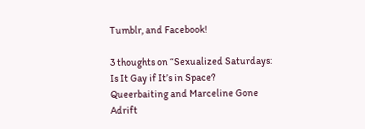Tumblr, and Facebook!

3 thoughts on “Sexualized Saturdays: Is It Gay if It’s in Space? Queerbaiting and Marceline Gone Adrift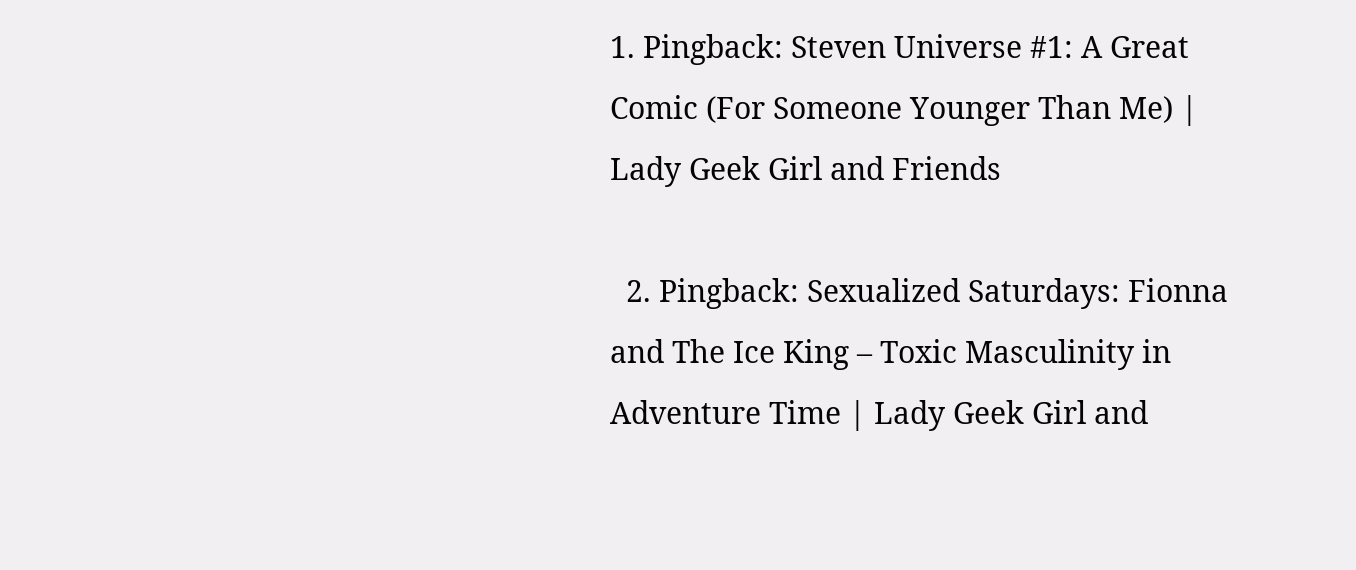1. Pingback: Steven Universe #1: A Great Comic (For Someone Younger Than Me) | Lady Geek Girl and Friends

  2. Pingback: Sexualized Saturdays: Fionna and The Ice King – Toxic Masculinity in Adventure Time | Lady Geek Girl and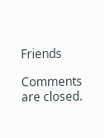Friends

Comments are closed.